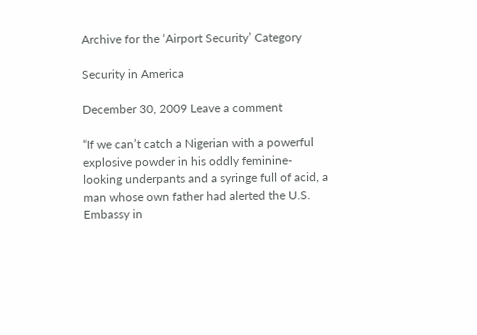Archive for the ‘Airport Security’ Category

Security in America

December 30, 2009 Leave a comment

“If we can’t catch a Nigerian with a powerful explosive powder in his oddly feminine-looking underpants and a syringe full of acid, a man whose own father had alerted the U.S. Embassy in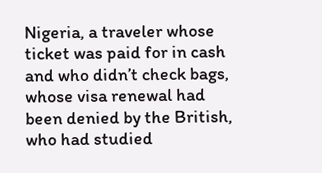Nigeria, a traveler whose ticket was paid for in cash and who didn’t check bags, whose visa renewal had been denied by the British, who had studied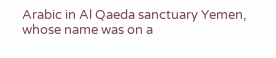Arabic in Al Qaeda sanctuary Yemen, whose name was on a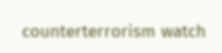counterterrorism watch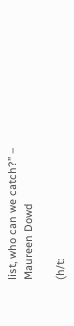list, who can we catch?” – Maureen Dowd

(h/t: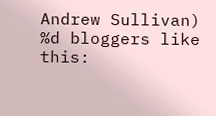Andrew Sullivan)
%d bloggers like this: